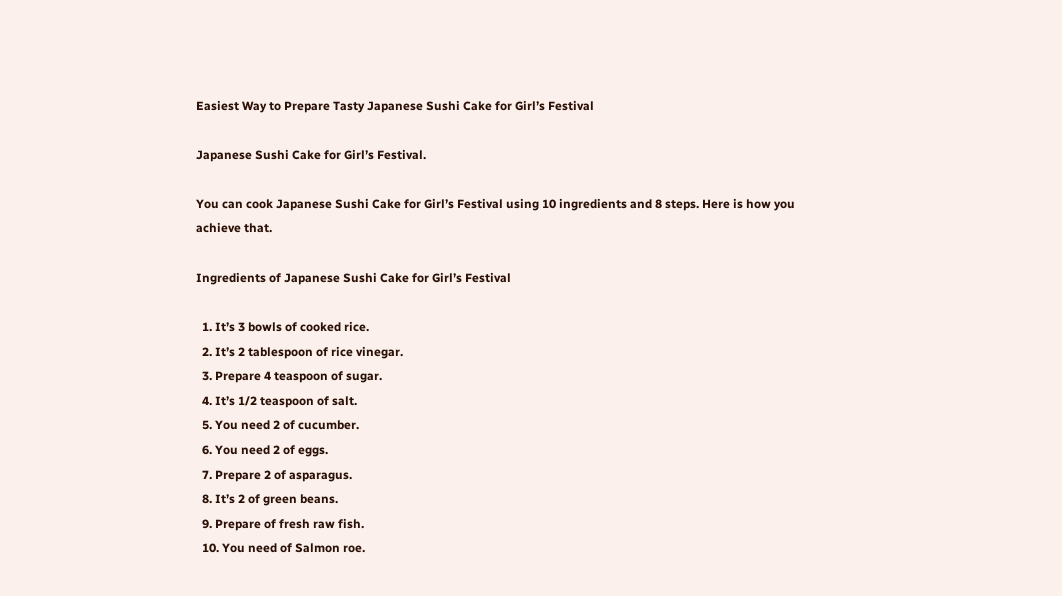Easiest Way to Prepare Tasty Japanese Sushi Cake for Girl’s Festival

Japanese Sushi Cake for Girl’s Festival.

You can cook Japanese Sushi Cake for Girl’s Festival using 10 ingredients and 8 steps. Here is how you achieve that.

Ingredients of Japanese Sushi Cake for Girl’s Festival

  1. It’s 3 bowls of cooked rice.
  2. It’s 2 tablespoon of rice vinegar.
  3. Prepare 4 teaspoon of sugar.
  4. It’s 1/2 teaspoon of salt.
  5. You need 2 of cucumber.
  6. You need 2 of eggs.
  7. Prepare 2 of asparagus.
  8. It’s 2 of green beans.
  9. Prepare of fresh raw fish.
  10. You need of Salmon roe.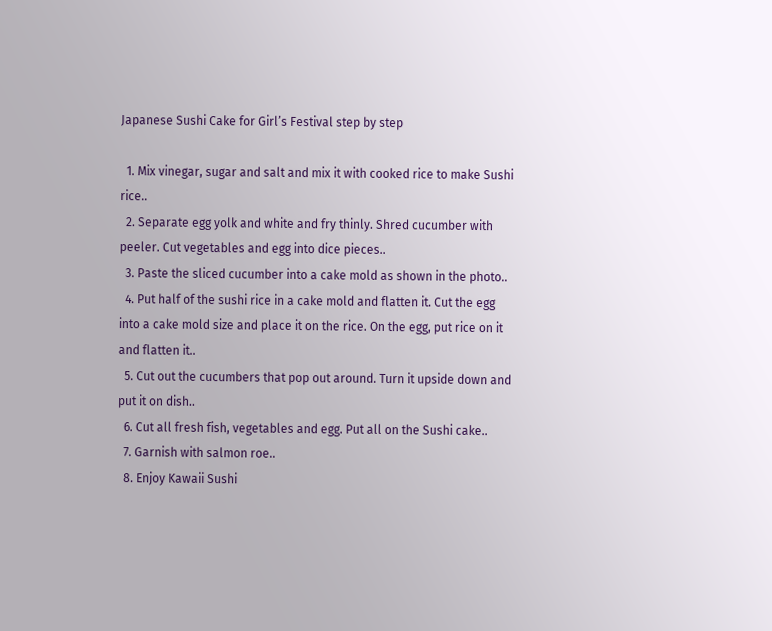Japanese Sushi Cake for Girl’s Festival step by step

  1. Mix vinegar, sugar and salt and mix it with cooked rice to make Sushi rice..
  2. Separate egg yolk and white and fry thinly. Shred cucumber with peeler. Cut vegetables and egg into dice pieces..
  3. Paste the sliced cucumber into a cake mold as shown in the photo..
  4. Put half of the sushi rice in a cake mold and flatten it. Cut the egg into a cake mold size and place it on the rice. On the egg, put rice on it and flatten it..
  5. Cut out the cucumbers that pop out around. Turn it upside down and put it on dish..
  6. Cut all fresh fish, vegetables and egg. Put all on the Sushi cake..
  7. Garnish with salmon roe..
  8. Enjoy Kawaii Sushi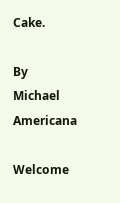Cake.

By Michael Americana

Welcome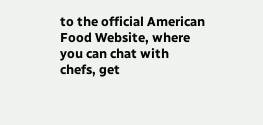to the official American Food Website, where you can chat with chefs, get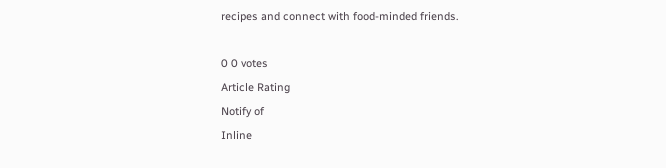recipes and connect with food-minded friends.

0 0 votes
Article Rating
Notify of
Inline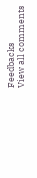Feedbacks
View all comments